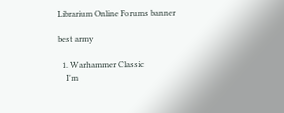Librarium Online Forums banner

best army

  1. Warhammer Classic
    I'm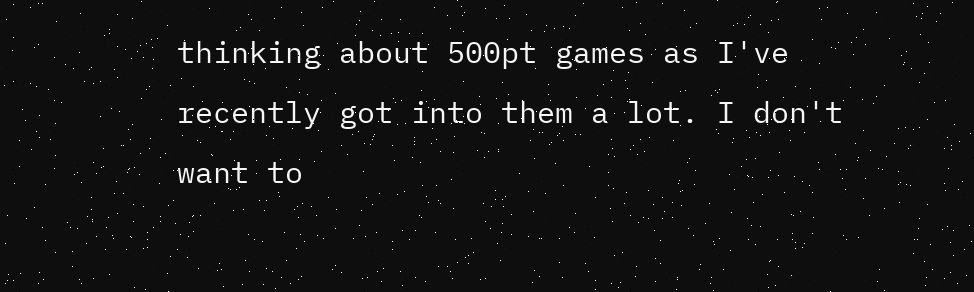thinking about 500pt games as I've recently got into them a lot. I don't want to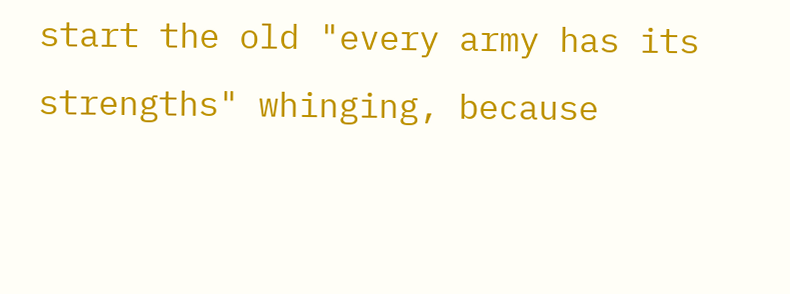start the old "every army has its strengths" whinging, because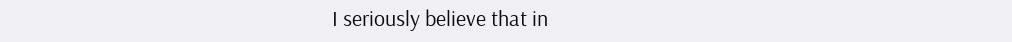I seriously believe that in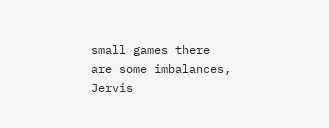small games there are some imbalances, Jervis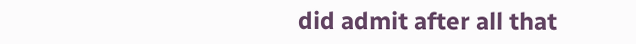did admit after all that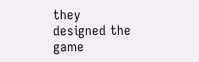they designed the game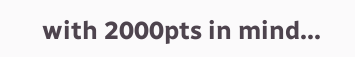with 2000pts in mind...